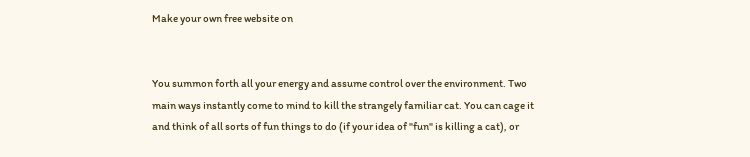Make your own free website on


You summon forth all your energy and assume control over the environment. Two main ways instantly come to mind to kill the strangely familiar cat. You can cage it and think of all sorts of fun things to do (if your idea of "fun" is killing a cat), or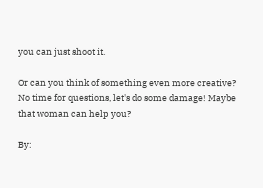you can just shoot it.

Or can you think of something even more creative? No time for questions, let's do some damage! Maybe that woman can help you?

By: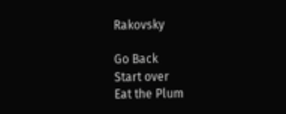Rakovsky

Go Back
Start over
Eat the Plum